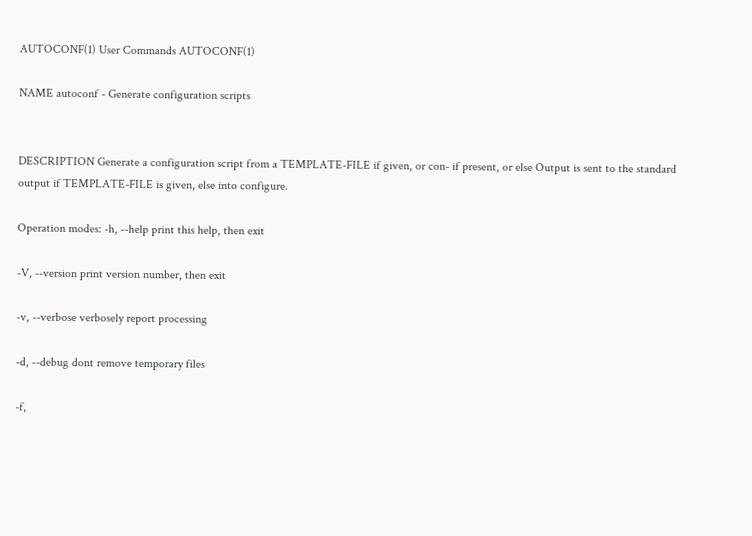AUTOCONF(1) User Commands AUTOCONF(1)

NAME autoconf - Generate configuration scripts


DESCRIPTION Generate a configuration script from a TEMPLATE-FILE if given, or con- if present, or else Output is sent to the standard output if TEMPLATE-FILE is given, else into configure.

Operation modes: -h, --help print this help, then exit

-V, --version print version number, then exit

-v, --verbose verbosely report processing

-d, --debug dont remove temporary files

-f,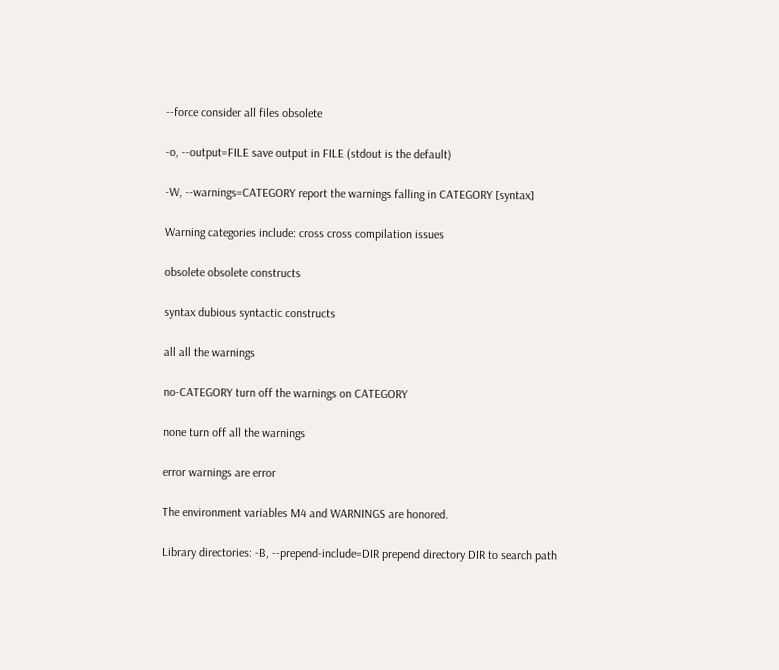--force consider all files obsolete

-o, --output=FILE save output in FILE (stdout is the default)

-W, --warnings=CATEGORY report the warnings falling in CATEGORY [syntax]

Warning categories include: cross cross compilation issues

obsolete obsolete constructs

syntax dubious syntactic constructs

all all the warnings

no-CATEGORY turn off the warnings on CATEGORY

none turn off all the warnings

error warnings are error

The environment variables M4 and WARNINGS are honored.

Library directories: -B, --prepend-include=DIR prepend directory DIR to search path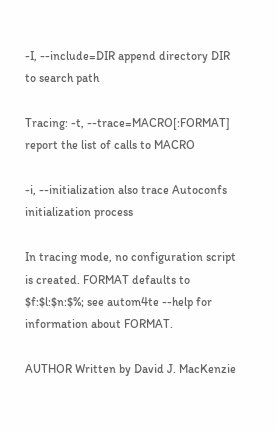-I, --include=DIR append directory DIR to search path

Tracing: -t, --trace=MACRO[:FORMAT] report the list of calls to MACRO

-i, --initialization also trace Autoconfs initialization process

In tracing mode, no configuration script is created. FORMAT defaults to $f:$l:$n:$%; see autom4te --help for information about FORMAT.

AUTHOR Written by David J. MacKenzie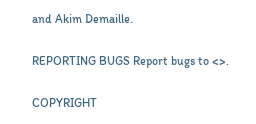and Akim Demaille.

REPORTING BUGS Report bugs to <>.

COPYRIGHT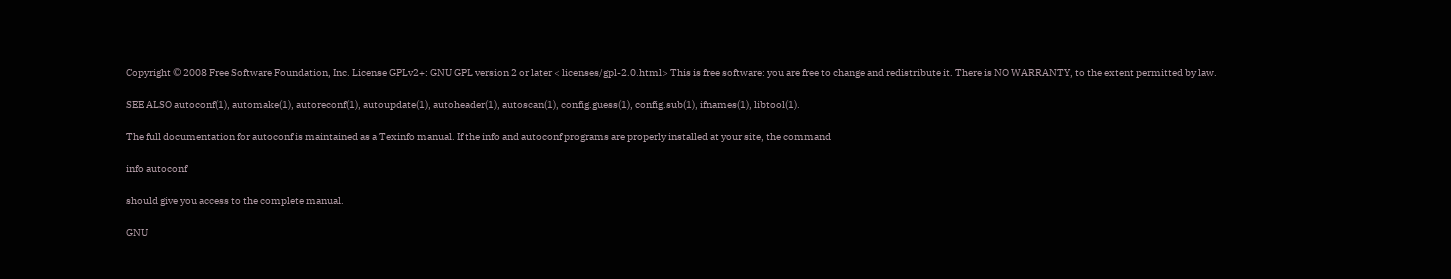Copyright © 2008 Free Software Foundation, Inc. License GPLv2+: GNU GPL version 2 or later < licenses/gpl-2.0.html> This is free software: you are free to change and redistribute it. There is NO WARRANTY, to the extent permitted by law.

SEE ALSO autoconf(1), automake(1), autoreconf(1), autoupdate(1), autoheader(1), autoscan(1), config.guess(1), config.sub(1), ifnames(1), libtool(1).

The full documentation for autoconf is maintained as a Texinfo manual. If the info and autoconf programs are properly installed at your site, the command

info autoconf

should give you access to the complete manual.

GNU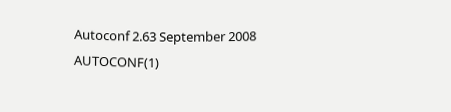Autoconf 2.63 September 2008 AUTOCONF(1)